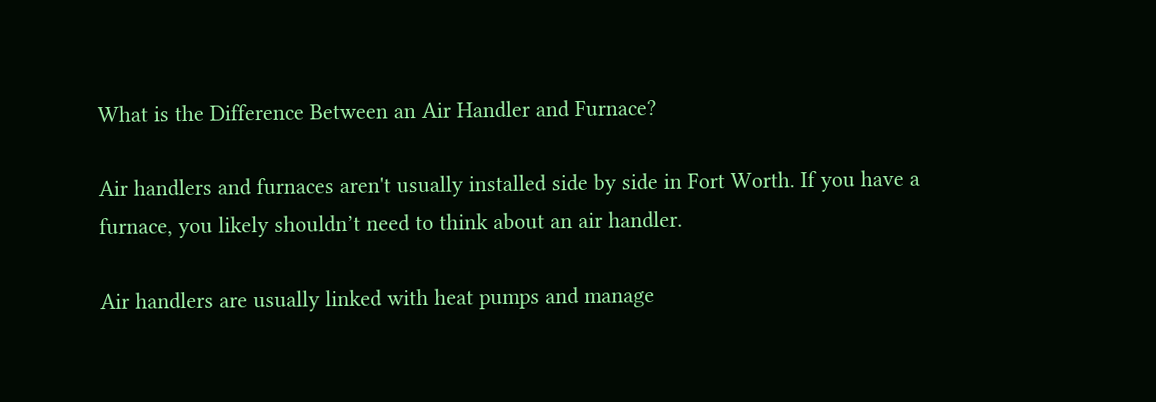What is the Difference Between an Air Handler and Furnace?

Air handlers and furnaces aren't usually installed side by side in Fort Worth. If you have a furnace, you likely shouldn’t need to think about an air handler.

Air handlers are usually linked with heat pumps and manage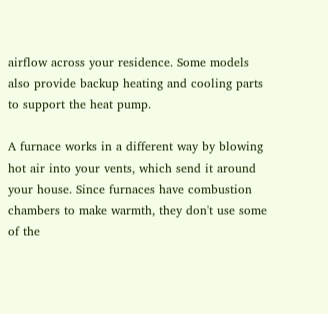airflow across your residence. Some models also provide backup heating and cooling parts to support the heat pump.

A furnace works in a different way by blowing hot air into your vents, which send it around your house. Since furnaces have combustion chambers to make warmth, they don't use some of the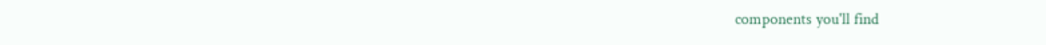components you'll find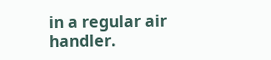in a regular air handler.